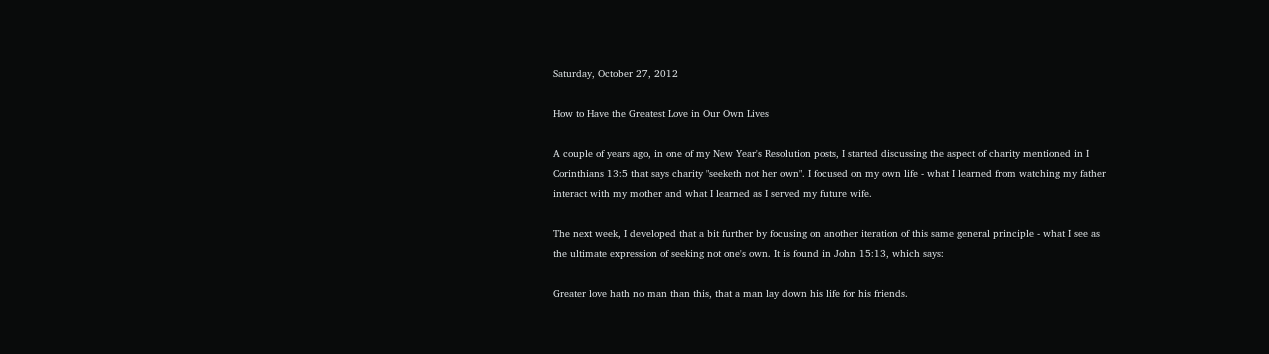Saturday, October 27, 2012

How to Have the Greatest Love in Our Own Lives

A couple of years ago, in one of my New Year's Resolution posts, I started discussing the aspect of charity mentioned in I Corinthians 13:5 that says charity "seeketh not her own". I focused on my own life - what I learned from watching my father interact with my mother and what I learned as I served my future wife.

The next week, I developed that a bit further by focusing on another iteration of this same general principle - what I see as the ultimate expression of seeking not one's own. It is found in John 15:13, which says:

Greater love hath no man than this, that a man lay down his life for his friends.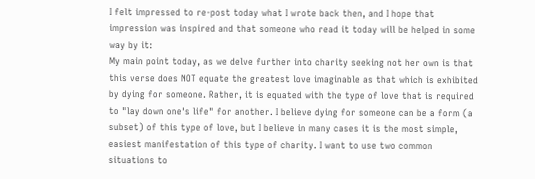I felt impressed to re-post today what I wrote back then, and I hope that impression was inspired and that someone who read it today will be helped in some way by it:
My main point today, as we delve further into charity seeking not her own is that this verse does NOT equate the greatest love imaginable as that which is exhibited by dying for someone. Rather, it is equated with the type of love that is required to "lay down one's life" for another. I believe dying for someone can be a form (a subset) of this type of love, but I believe in many cases it is the most simple, easiest manifestation of this type of charity. I want to use two common situations to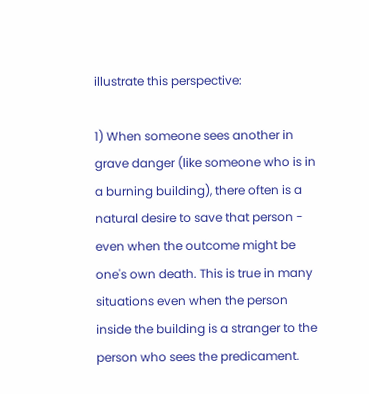illustrate this perspective:

1) When someone sees another in grave danger (like someone who is in a burning building), there often is a natural desire to save that person - even when the outcome might be one's own death. This is true in many situations even when the person inside the building is a stranger to the person who sees the predicament.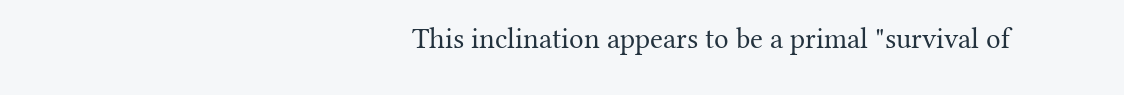This inclination appears to be a primal "survival of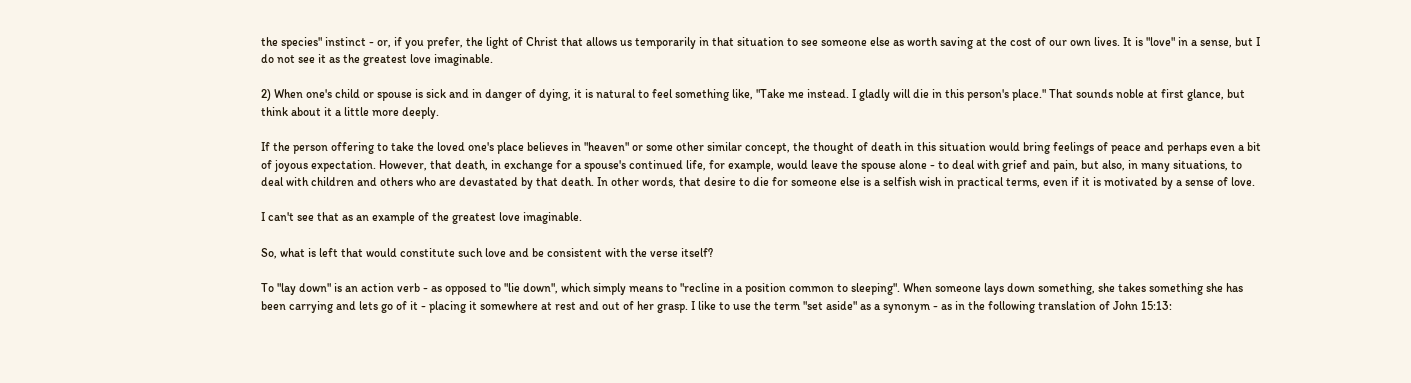the species" instinct - or, if you prefer, the light of Christ that allows us temporarily in that situation to see someone else as worth saving at the cost of our own lives. It is "love" in a sense, but I do not see it as the greatest love imaginable.

2) When one's child or spouse is sick and in danger of dying, it is natural to feel something like, "Take me instead. I gladly will die in this person's place." That sounds noble at first glance, but think about it a little more deeply.

If the person offering to take the loved one's place believes in "heaven" or some other similar concept, the thought of death in this situation would bring feelings of peace and perhaps even a bit of joyous expectation. However, that death, in exchange for a spouse's continued life, for example, would leave the spouse alone - to deal with grief and pain, but also, in many situations, to deal with children and others who are devastated by that death. In other words, that desire to die for someone else is a selfish wish in practical terms, even if it is motivated by a sense of love.

I can't see that as an example of the greatest love imaginable.

So, what is left that would constitute such love and be consistent with the verse itself?

To "lay down" is an action verb - as opposed to "lie down", which simply means to "recline in a position common to sleeping". When someone lays down something, she takes something she has been carrying and lets go of it - placing it somewhere at rest and out of her grasp. I like to use the term "set aside" as a synonym - as in the following translation of John 15:13: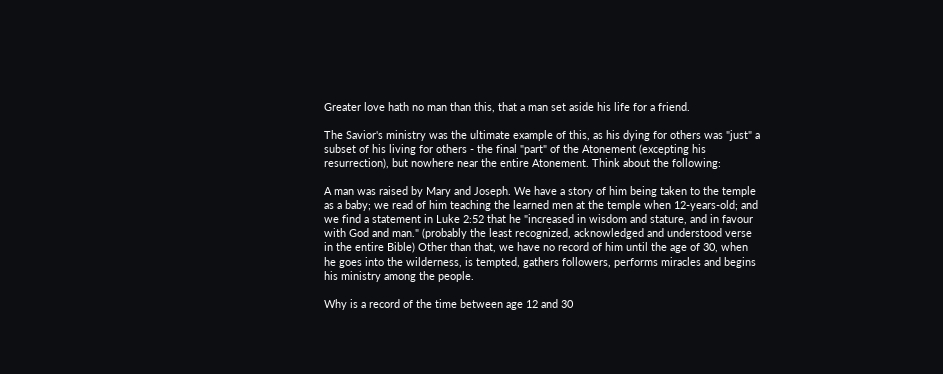Greater love hath no man than this, that a man set aside his life for a friend.

The Savior's ministry was the ultimate example of this, as his dying for others was "just" a subset of his living for others - the final "part" of the Atonement (excepting his resurrection), but nowhere near the entire Atonement. Think about the following:

A man was raised by Mary and Joseph. We have a story of him being taken to the temple as a baby; we read of him teaching the learned men at the temple when 12-years-old; and we find a statement in Luke 2:52 that he "increased in wisdom and stature, and in favour with God and man." (probably the least recognized, acknowledged and understood verse in the entire Bible) Other than that, we have no record of him until the age of 30, when he goes into the wilderness, is tempted, gathers followers, performs miracles and begins his ministry among the people.

Why is a record of the time between age 12 and 30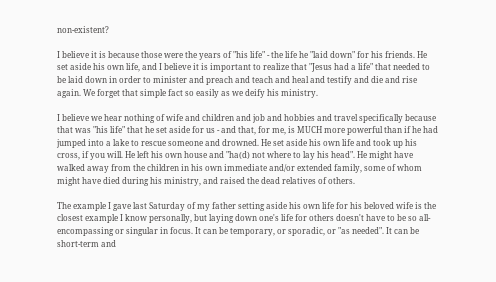non-existent?

I believe it is because those were the years of "his life" - the life he "laid down" for his friends. He set aside his own life, and I believe it is important to realize that "Jesus had a life" that needed to be laid down in order to minister and preach and teach and heal and testify and die and rise again. We forget that simple fact so easily as we deify his ministry.

I believe we hear nothing of wife and children and job and hobbies and travel specifically because that was "his life" that he set aside for us - and that, for me, is MUCH more powerful than if he had jumped into a lake to rescue someone and drowned. He set aside his own life and took up his cross, if you will. He left his own house and "ha(d) not where to lay his head". He might have walked away from the children in his own immediate and/or extended family, some of whom might have died during his ministry, and raised the dead relatives of others.

The example I gave last Saturday of my father setting aside his own life for his beloved wife is the closest example I know personally, but laying down one's life for others doesn't have to be so all-encompassing or singular in focus. It can be temporary, or sporadic, or "as needed". It can be short-term and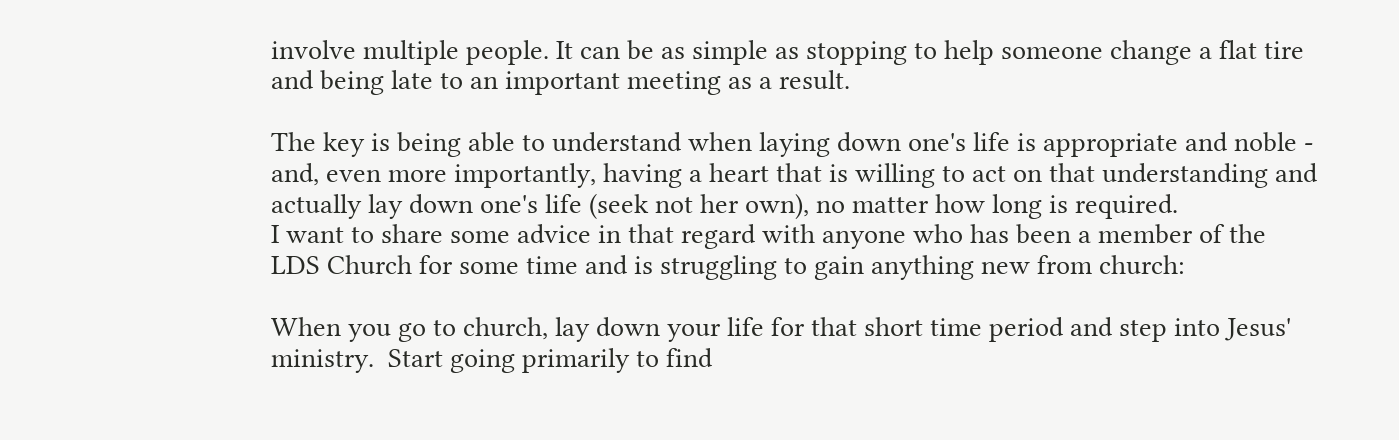involve multiple people. It can be as simple as stopping to help someone change a flat tire and being late to an important meeting as a result.

The key is being able to understand when laying down one's life is appropriate and noble - and, even more importantly, having a heart that is willing to act on that understanding and actually lay down one's life (seek not her own), no matter how long is required.
I want to share some advice in that regard with anyone who has been a member of the LDS Church for some time and is struggling to gain anything new from church:

When you go to church, lay down your life for that short time period and step into Jesus' ministry.  Start going primarily to find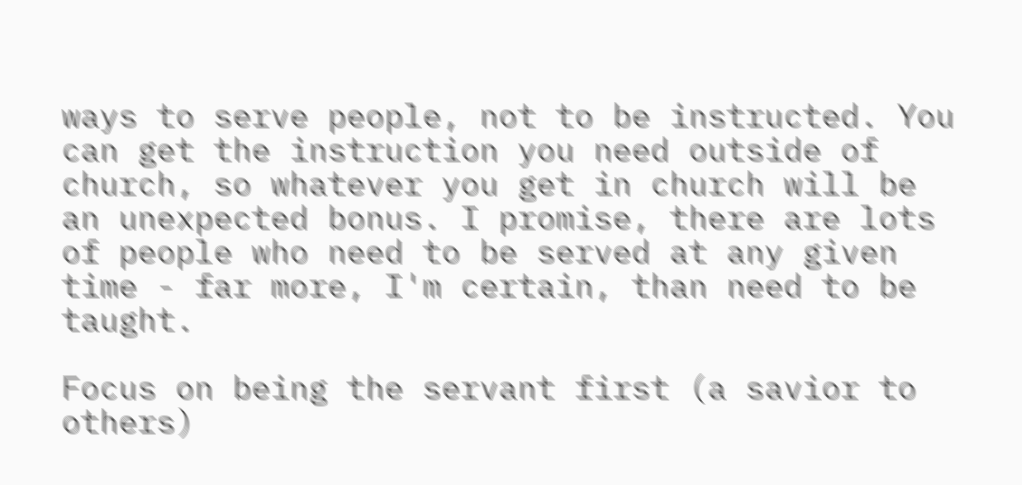ways to serve people, not to be instructed. You can get the instruction you need outside of church, so whatever you get in church will be an unexpected bonus. I promise, there are lots of people who need to be served at any given time - far more, I'm certain, than need to be taught.

Focus on being the servant first (a savior to others)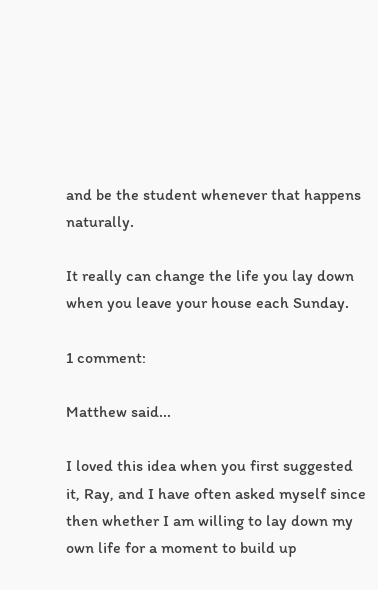and be the student whenever that happens naturally.

It really can change the life you lay down when you leave your house each Sunday.

1 comment:

Matthew said...

I loved this idea when you first suggested it, Ray, and I have often asked myself since then whether I am willing to lay down my own life for a moment to build up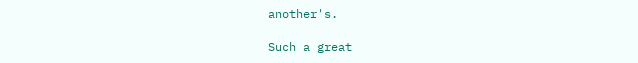another's.

Such a great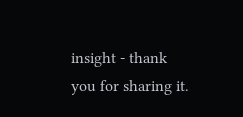insight - thank you for sharing it.